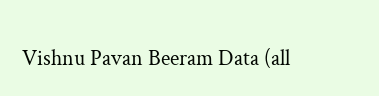Vishnu Pavan Beeram Data (all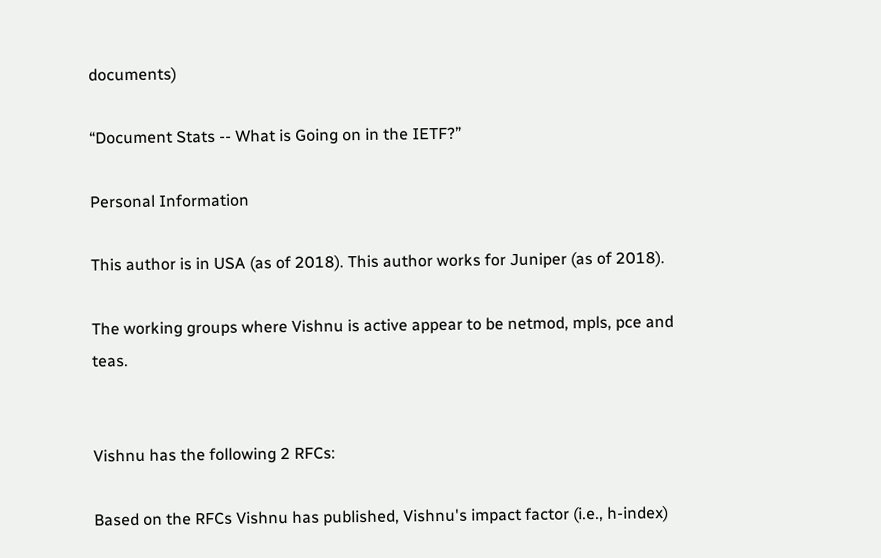documents)

“Document Stats -- What is Going on in the IETF?”

Personal Information

This author is in USA (as of 2018). This author works for Juniper (as of 2018).

The working groups where Vishnu is active appear to be netmod, mpls, pce and teas.


Vishnu has the following 2 RFCs:

Based on the RFCs Vishnu has published, Vishnu's impact factor (i.e., h-index)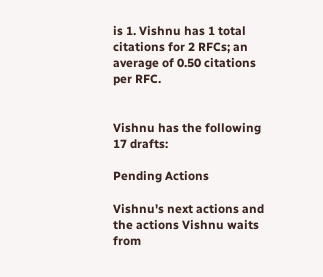is 1. Vishnu has 1 total citations for 2 RFCs; an average of 0.50 citations per RFC.


Vishnu has the following 17 drafts:

Pending Actions

Vishnu's next actions and the actions Vishnu waits from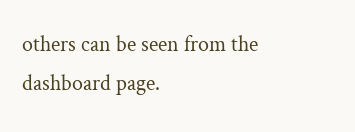others can be seen from the dashboard page.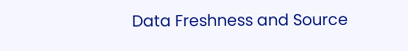Data Freshness and Source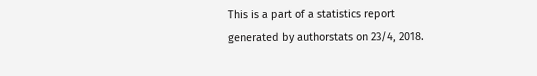This is a part of a statistics report generated by authorstats on 23/4, 2018.